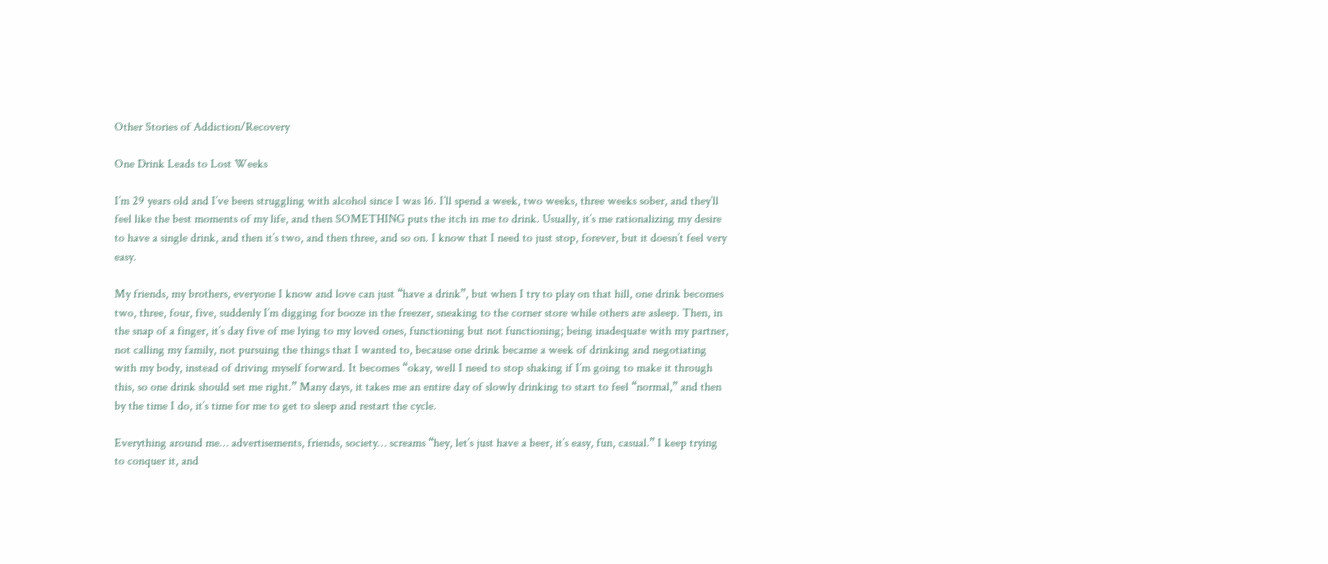Other Stories of Addiction/Recovery

One Drink Leads to Lost Weeks

I’m 29 years old and I’ve been struggling with alcohol since I was 16. I’ll spend a week, two weeks, three weeks sober, and they’ll feel like the best moments of my life, and then SOMETHING puts the itch in me to drink. Usually, it’s me rationalizing my desire to have a single drink, and then it’s two, and then three, and so on. I know that I need to just stop, forever, but it doesn’t feel very easy.

My friends, my brothers, everyone I know and love can just “have a drink”, but when I try to play on that hill, one drink becomes two, three, four, five, suddenly I’m digging for booze in the freezer, sneaking to the corner store while others are asleep. Then, in the snap of a finger, it’s day five of me lying to my loved ones, functioning but not functioning; being inadequate with my partner, not calling my family, not pursuing the things that I wanted to, because one drink became a week of drinking and negotiating with my body, instead of driving myself forward. It becomes “okay, well I need to stop shaking if I’m going to make it through this, so one drink should set me right.” Many days, it takes me an entire day of slowly drinking to start to feel “normal,” and then by the time I do, it’s time for me to get to sleep and restart the cycle.

Everything around me… advertisements, friends, society… screams “hey, let’s just have a beer, it’s easy, fun, casual.” I keep trying to conquer it, and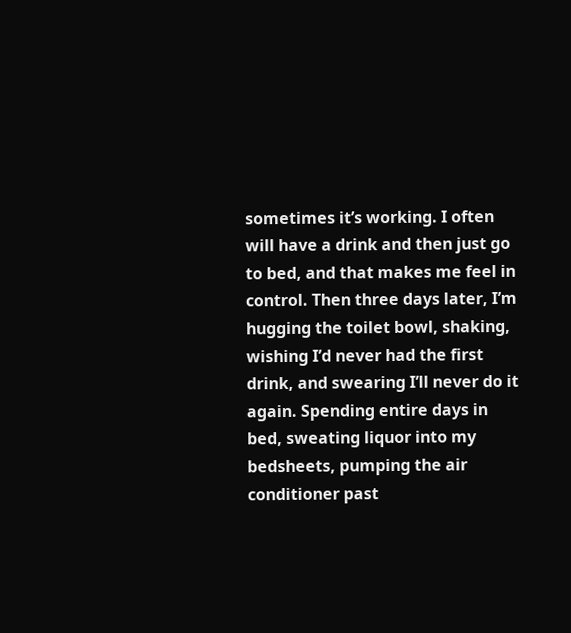sometimes it’s working. I often will have a drink and then just go to bed, and that makes me feel in control. Then three days later, I’m hugging the toilet bowl, shaking, wishing I’d never had the first drink, and swearing I’ll never do it again. Spending entire days in bed, sweating liquor into my bedsheets, pumping the air conditioner past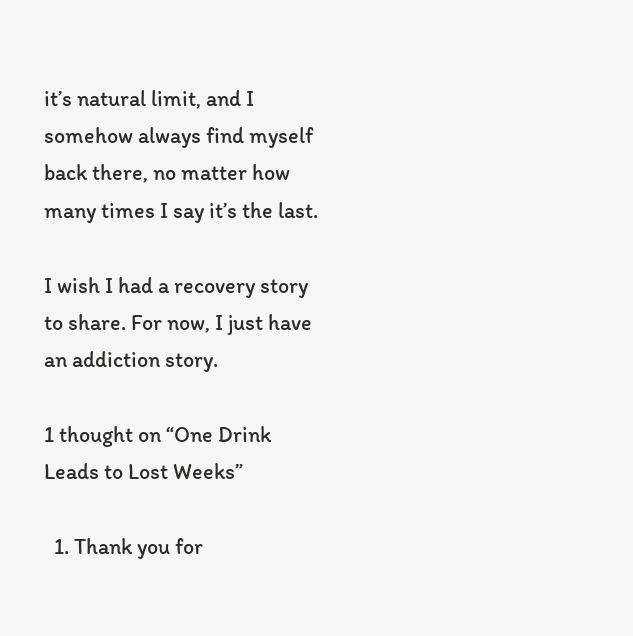it’s natural limit, and I somehow always find myself back there, no matter how many times I say it’s the last.

I wish I had a recovery story to share. For now, I just have an addiction story.

1 thought on “One Drink Leads to Lost Weeks”

  1. Thank you for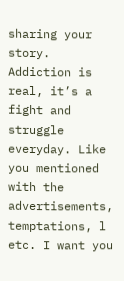sharing your story. Addiction is real, it’s a fight and struggle everyday. Like you mentioned with the advertisements, temptations, l etc. I want you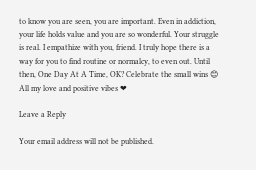to know you are seen, you are important. Even in addiction, your life holds value and you are so wonderful. Your struggle is real. I empathize with you, friend. I truly hope there is a way for you to find routine or normalcy, to even out. Until then, One Day At A Time, OK? Celebrate the small wins 😊 All my love and positive vibes ❤

Leave a Reply

Your email address will not be published.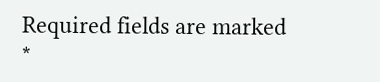Required fields are marked *